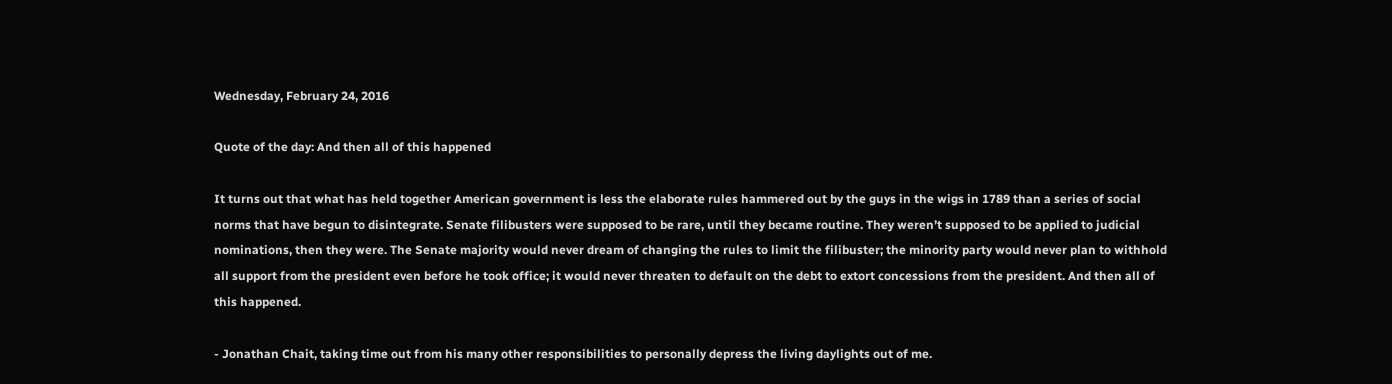Wednesday, February 24, 2016

Quote of the day: And then all of this happened

It turns out that what has held together American government is less the elaborate rules hammered out by the guys in the wigs in 1789 than a series of social norms that have begun to disintegrate. Senate filibusters were supposed to be rare, until they became routine. They weren’t supposed to be applied to judicial nominations, then they were. The Senate majority would never dream of changing the rules to limit the filibuster; the minority party would never plan to withhold all support from the president even before he took office; it would never threaten to default on the debt to extort concessions from the president. And then all of this happened.

- Jonathan Chait, taking time out from his many other responsibilities to personally depress the living daylights out of me.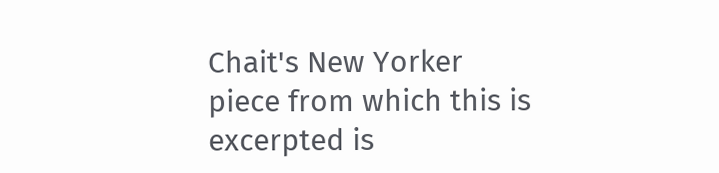Chait's New Yorker piece from which this is excerpted is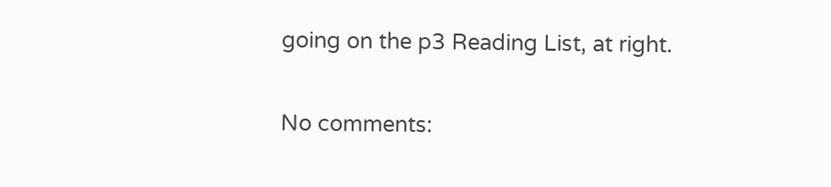going on the p3 Reading List, at right.

No comments: